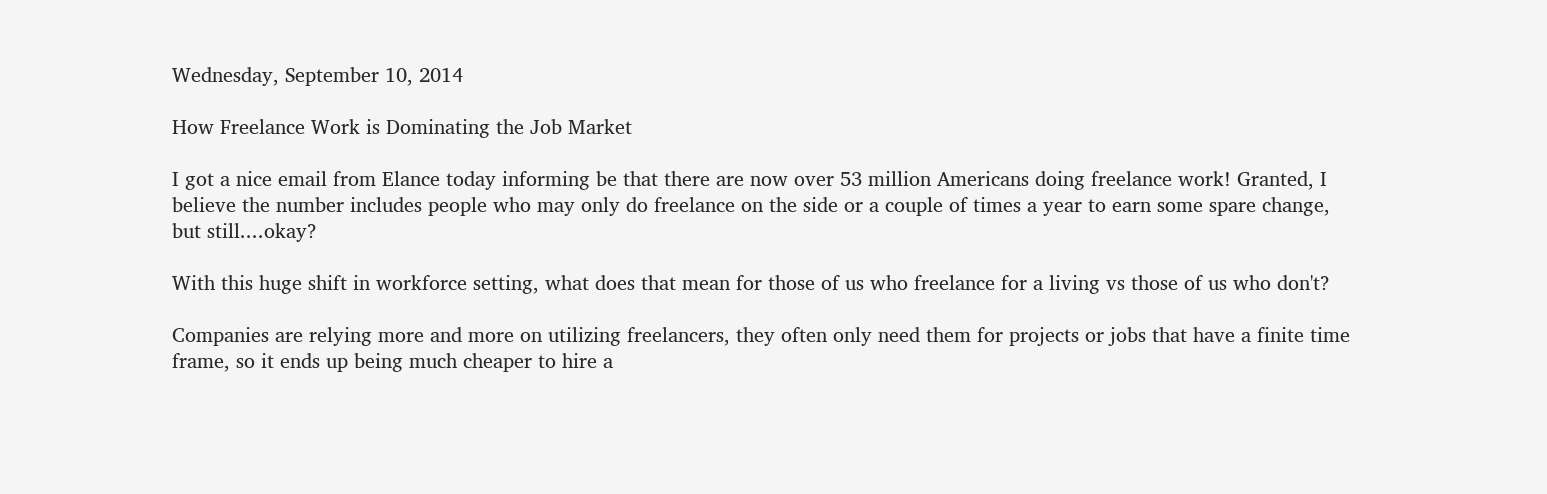Wednesday, September 10, 2014

How Freelance Work is Dominating the Job Market

I got a nice email from Elance today informing be that there are now over 53 million Americans doing freelance work! Granted, I believe the number includes people who may only do freelance on the side or a couple of times a year to earn some spare change, but still....okay?

With this huge shift in workforce setting, what does that mean for those of us who freelance for a living vs those of us who don't?

Companies are relying more and more on utilizing freelancers, they often only need them for projects or jobs that have a finite time frame, so it ends up being much cheaper to hire a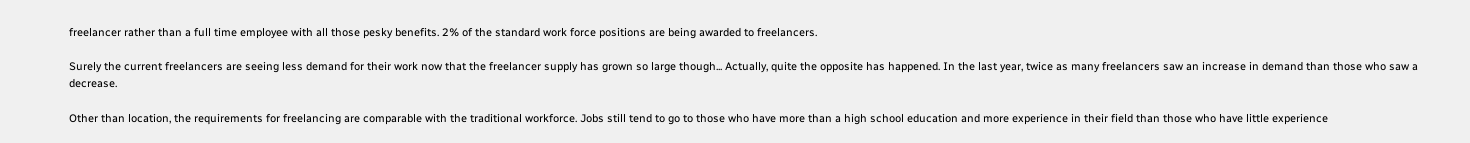freelancer rather than a full time employee with all those pesky benefits. 2% of the standard work force positions are being awarded to freelancers.

Surely the current freelancers are seeing less demand for their work now that the freelancer supply has grown so large though... Actually, quite the opposite has happened. In the last year, twice as many freelancers saw an increase in demand than those who saw a decrease.

Other than location, the requirements for freelancing are comparable with the traditional workforce. Jobs still tend to go to those who have more than a high school education and more experience in their field than those who have little experience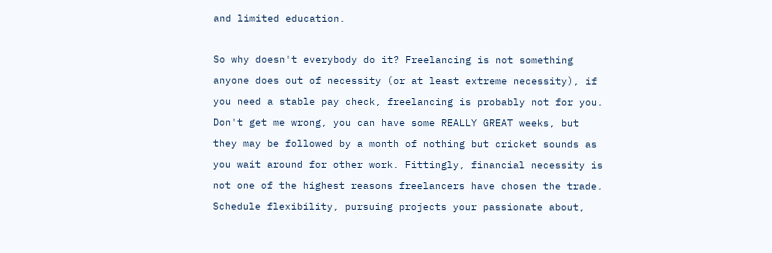and limited education.

So why doesn't everybody do it? Freelancing is not something anyone does out of necessity (or at least extreme necessity), if you need a stable pay check, freelancing is probably not for you. Don't get me wrong, you can have some REALLY GREAT weeks, but they may be followed by a month of nothing but cricket sounds as you wait around for other work. Fittingly, financial necessity is not one of the highest reasons freelancers have chosen the trade. Schedule flexibility, pursuing projects your passionate about,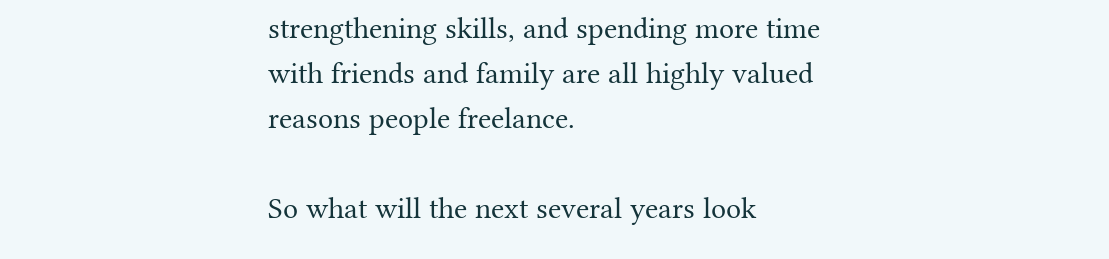strengthening skills, and spending more time with friends and family are all highly valued reasons people freelance.

So what will the next several years look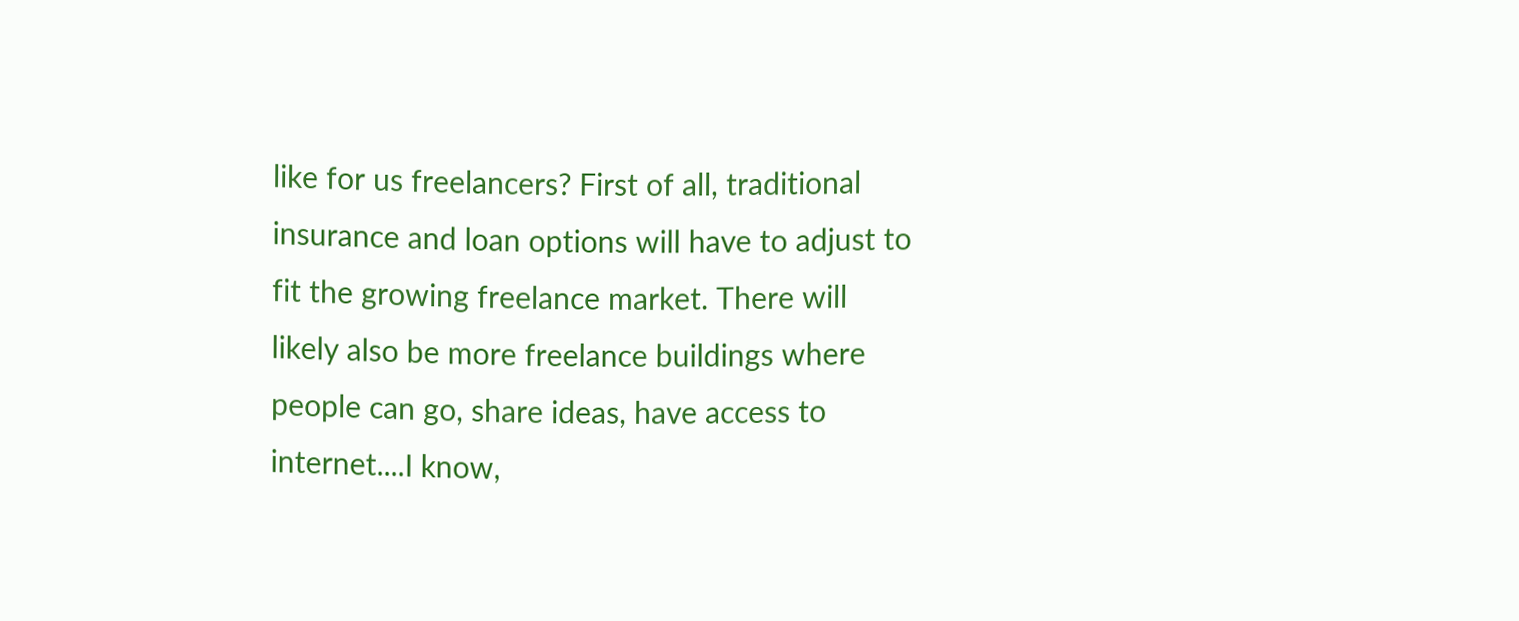like for us freelancers? First of all, traditional insurance and loan options will have to adjust to fit the growing freelance market. There will likely also be more freelance buildings where people can go, share ideas, have access to internet....I know,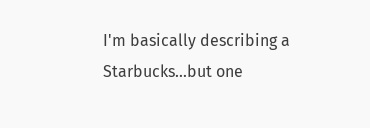I'm basically describing a Starbucks...but one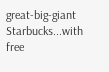great-big-giant Starbucks...with free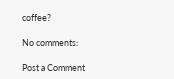coffee?

No comments:

Post a Comment